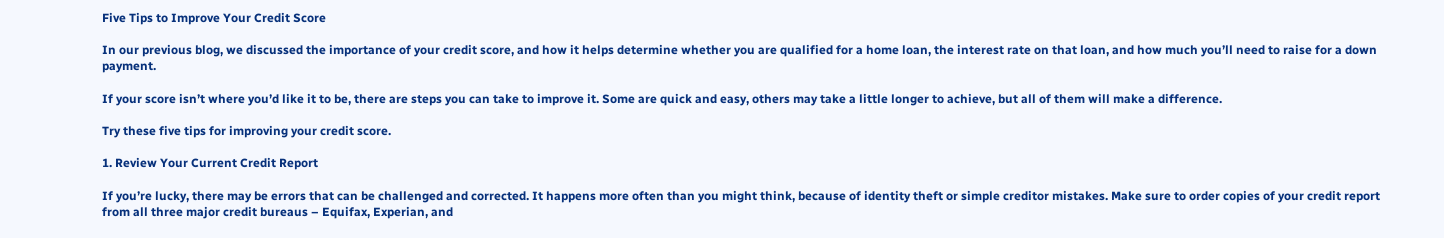Five Tips to Improve Your Credit Score

In our previous blog, we discussed the importance of your credit score, and how it helps determine whether you are qualified for a home loan, the interest rate on that loan, and how much you’ll need to raise for a down payment.

If your score isn’t where you’d like it to be, there are steps you can take to improve it. Some are quick and easy, others may take a little longer to achieve, but all of them will make a difference.

Try these five tips for improving your credit score.

1. Review Your Current Credit Report

If you’re lucky, there may be errors that can be challenged and corrected. It happens more often than you might think, because of identity theft or simple creditor mistakes. Make sure to order copies of your credit report from all three major credit bureaus – Equifax, Experian, and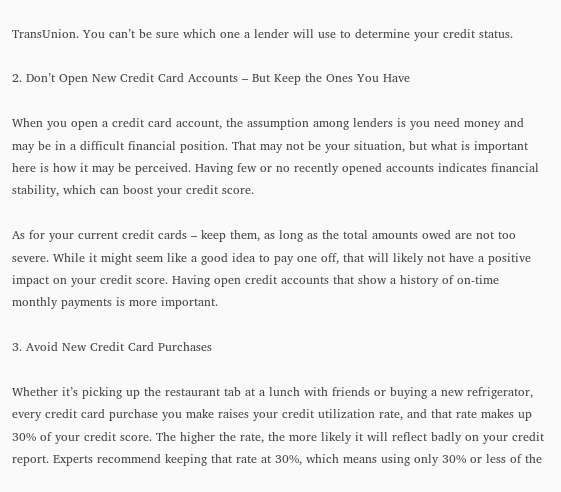TransUnion. You can’t be sure which one a lender will use to determine your credit status.

2. Don’t Open New Credit Card Accounts – But Keep the Ones You Have

When you open a credit card account, the assumption among lenders is you need money and may be in a difficult financial position. That may not be your situation, but what is important here is how it may be perceived. Having few or no recently opened accounts indicates financial stability, which can boost your credit score.

As for your current credit cards – keep them, as long as the total amounts owed are not too severe. While it might seem like a good idea to pay one off, that will likely not have a positive impact on your credit score. Having open credit accounts that show a history of on-time monthly payments is more important.

3. Avoid New Credit Card Purchases

Whether it’s picking up the restaurant tab at a lunch with friends or buying a new refrigerator, every credit card purchase you make raises your credit utilization rate, and that rate makes up 30% of your credit score. The higher the rate, the more likely it will reflect badly on your credit report. Experts recommend keeping that rate at 30%, which means using only 30% or less of the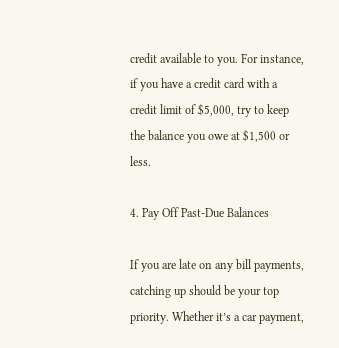credit available to you. For instance, if you have a credit card with a credit limit of $5,000, try to keep the balance you owe at $1,500 or less.

4. Pay Off Past-Due Balances

If you are late on any bill payments, catching up should be your top priority. Whether it’s a car payment,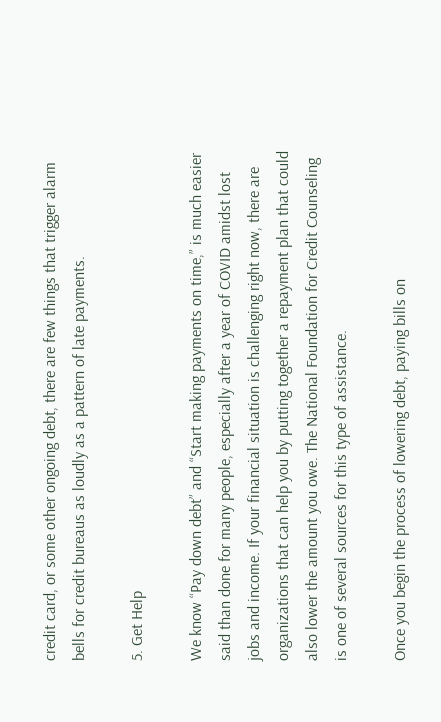credit card, or some other ongoing debt, there are few things that trigger alarm bells for credit bureaus as loudly as a pattern of late payments.

5. Get Help

We know “Pay down debt” and “Start making payments on time,” is much easier said than done for many people, especially after a year of COVID amidst lost jobs and income. If your financial situation is challenging right now, there are organizations that can help you by putting together a repayment plan that could also lower the amount you owe. The National Foundation for Credit Counseling is one of several sources for this type of assistance.

Once you begin the process of lowering debt, paying bills on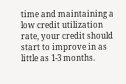time and maintaining a low credit utilization rate, your credit should start to improve in as little as 1-3 months.